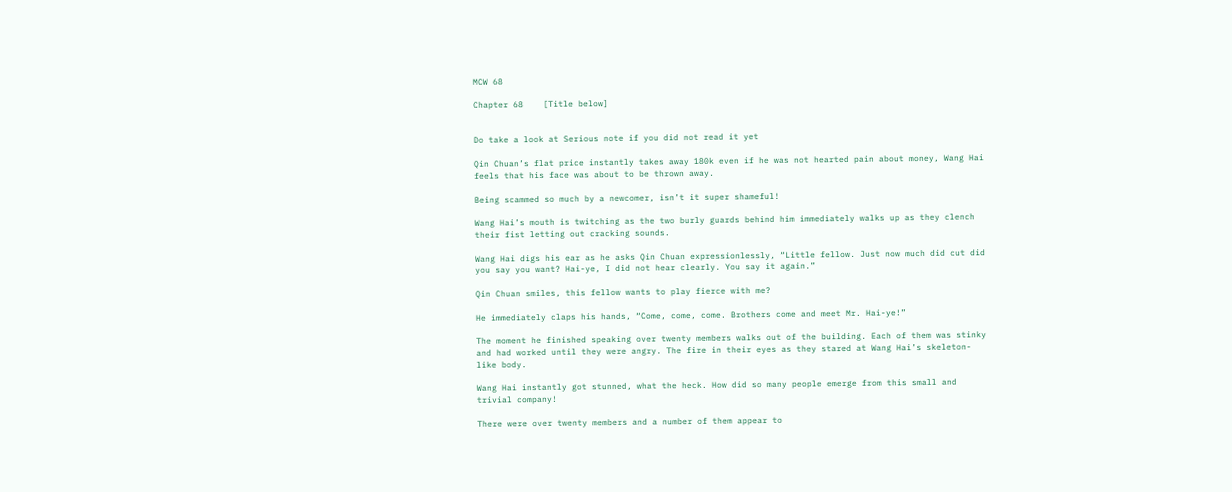MCW 68

Chapter 68    [Title below]


Do take a look at Serious note if you did not read it yet

Qin Chuan’s flat price instantly takes away 180k even if he was not hearted pain about money, Wang Hai feels that his face was about to be thrown away.

Being scammed so much by a newcomer, isn’t it super shameful!

Wang Hai’s mouth is twitching as the two burly guards behind him immediately walks up as they clench their fist letting out cracking sounds.

Wang Hai digs his ear as he asks Qin Chuan expressionlessly, “Little fellow. Just now much did cut did you say you want? Hai-ye, I did not hear clearly. You say it again.”

Qin Chuan smiles, this fellow wants to play fierce with me?

He immediately claps his hands, “Come, come, come. Brothers come and meet Mr. Hai-ye!”

The moment he finished speaking over twenty members walks out of the building. Each of them was stinky and had worked until they were angry. The fire in their eyes as they stared at Wang Hai’s skeleton-like body.

Wang Hai instantly got stunned, what the heck. How did so many people emerge from this small and trivial company!

There were over twenty members and a number of them appear to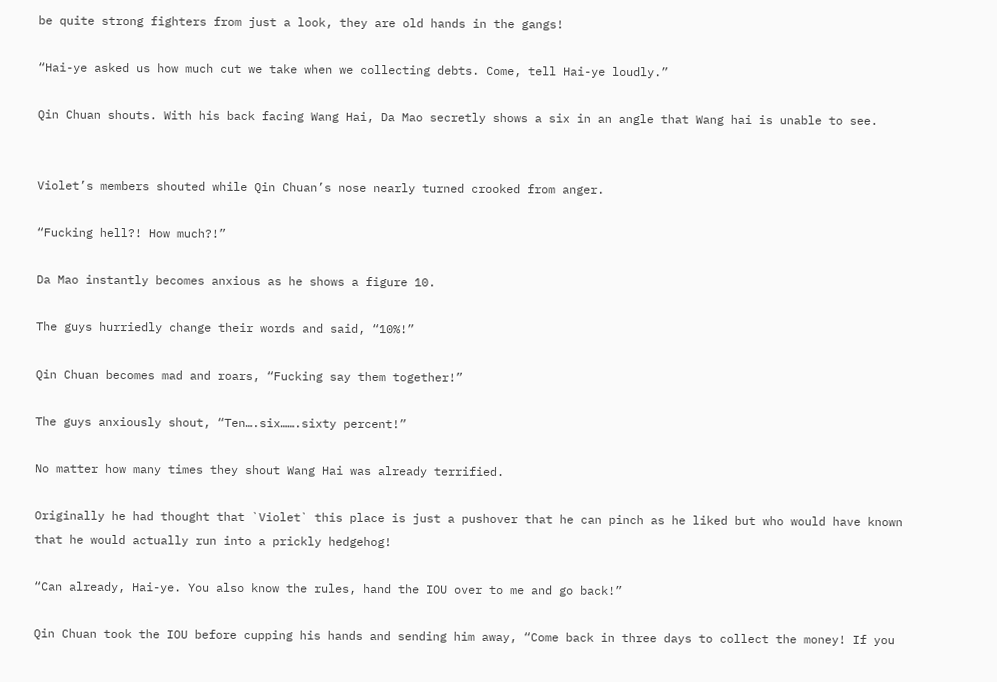be quite strong fighters from just a look, they are old hands in the gangs!

“Hai-ye asked us how much cut we take when we collecting debts. Come, tell Hai-ye loudly.”

Qin Chuan shouts. With his back facing Wang Hai, Da Mao secretly shows a six in an angle that Wang hai is unable to see.


Violet’s members shouted while Qin Chuan’s nose nearly turned crooked from anger.

“Fucking hell?! How much?!”

Da Mao instantly becomes anxious as he shows a figure 10.

The guys hurriedly change their words and said, “10%!”

Qin Chuan becomes mad and roars, “Fucking say them together!”

The guys anxiously shout, “Ten….six…….sixty percent!”

No matter how many times they shout Wang Hai was already terrified.

Originally he had thought that `Violet` this place is just a pushover that he can pinch as he liked but who would have known that he would actually run into a prickly hedgehog!

“Can already, Hai-ye. You also know the rules, hand the IOU over to me and go back!”

Qin Chuan took the IOU before cupping his hands and sending him away, “Come back in three days to collect the money! If you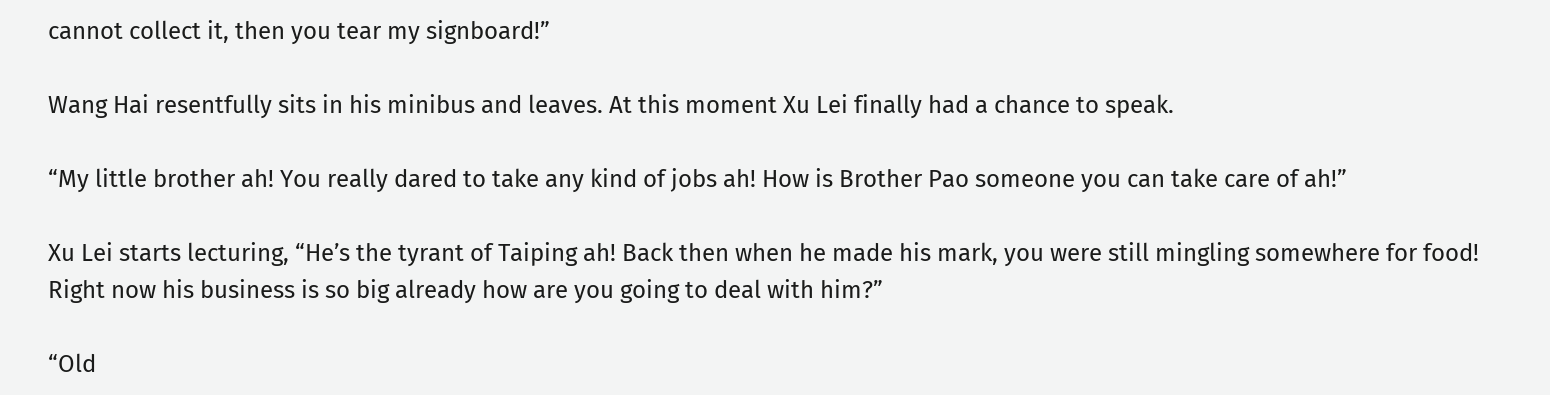cannot collect it, then you tear my signboard!”

Wang Hai resentfully sits in his minibus and leaves. At this moment Xu Lei finally had a chance to speak.

“My little brother ah! You really dared to take any kind of jobs ah! How is Brother Pao someone you can take care of ah!”

Xu Lei starts lecturing, “He’s the tyrant of Taiping ah! Back then when he made his mark, you were still mingling somewhere for food! Right now his business is so big already how are you going to deal with him?”

“Old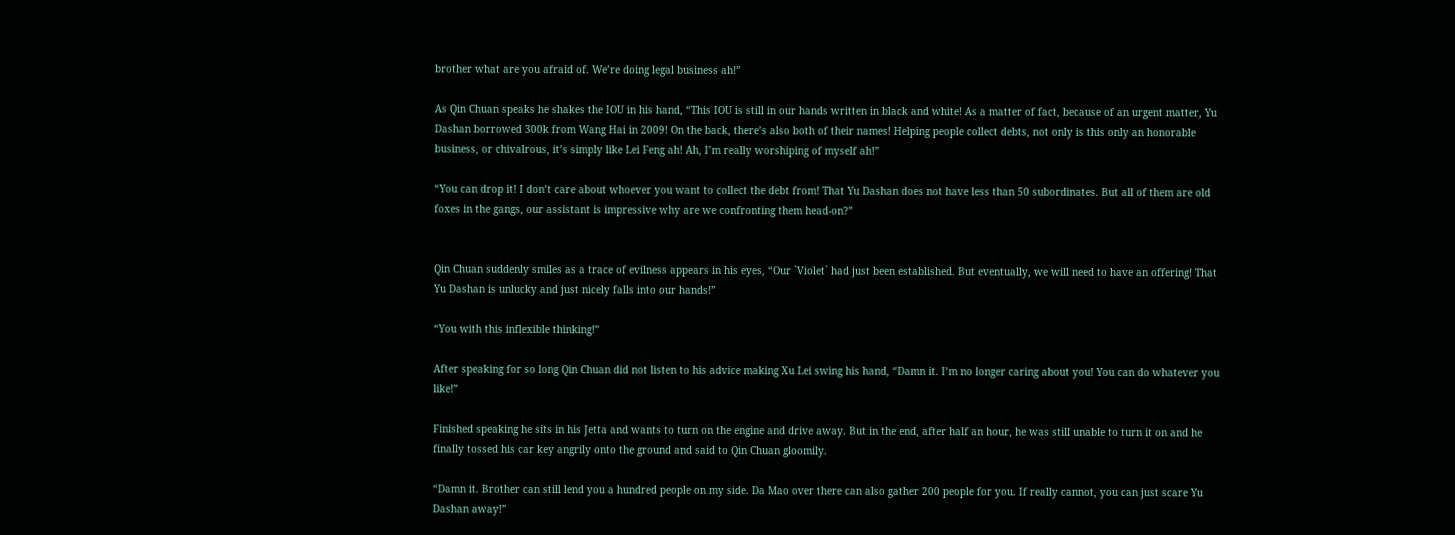brother what are you afraid of. We’re doing legal business ah!”

As Qin Chuan speaks he shakes the IOU in his hand, “This IOU is still in our hands written in black and white! As a matter of fact, because of an urgent matter, Yu Dashan borrowed 300k from Wang Hai in 2009! On the back, there’s also both of their names! Helping people collect debts, not only is this only an honorable business, or chivalrous, it’s simply like Lei Feng ah! Ah, I’m really worshiping of myself ah!”

“You can drop it! I don’t care about whoever you want to collect the debt from! That Yu Dashan does not have less than 50 subordinates. But all of them are old foxes in the gangs, our assistant is impressive why are we confronting them head-on?”


Qin Chuan suddenly smiles as a trace of evilness appears in his eyes, “Our `Violet` had just been established. But eventually, we will need to have an offering! That Yu Dashan is unlucky and just nicely falls into our hands!”

“You with this inflexible thinking!”

After speaking for so long Qin Chuan did not listen to his advice making Xu Lei swing his hand, “Damn it. I’m no longer caring about you! You can do whatever you like!”

Finished speaking he sits in his Jetta and wants to turn on the engine and drive away. But in the end, after half an hour, he was still unable to turn it on and he finally tossed his car key angrily onto the ground and said to Qin Chuan gloomily.

“Damn it. Brother can still lend you a hundred people on my side. Da Mao over there can also gather 200 people for you. If really cannot, you can just scare Yu Dashan away!”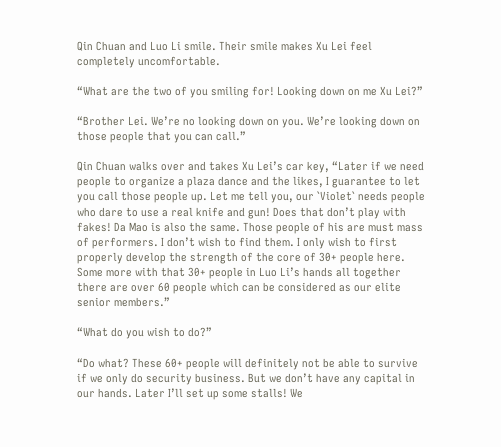Qin Chuan and Luo Li smile. Their smile makes Xu Lei feel completely uncomfortable.

“What are the two of you smiling for! Looking down on me Xu Lei?”

“Brother Lei. We’re no looking down on you. We’re looking down on those people that you can call.”

Qin Chuan walks over and takes Xu Lei’s car key, “Later if we need people to organize a plaza dance and the likes, I guarantee to let you call those people up. Let me tell you, our `Violet` needs people who dare to use a real knife and gun! Does that don’t play with fakes! Da Mao is also the same. Those people of his are must mass of performers. I don’t wish to find them. I only wish to first properly develop the strength of the core of 30+ people here. Some more with that 30+ people in Luo Li’s hands all together there are over 60 people which can be considered as our elite senior members.”

“What do you wish to do?”

“Do what? These 60+ people will definitely not be able to survive if we only do security business. But we don’t have any capital in our hands. Later I’ll set up some stalls! We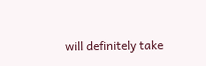will definitely take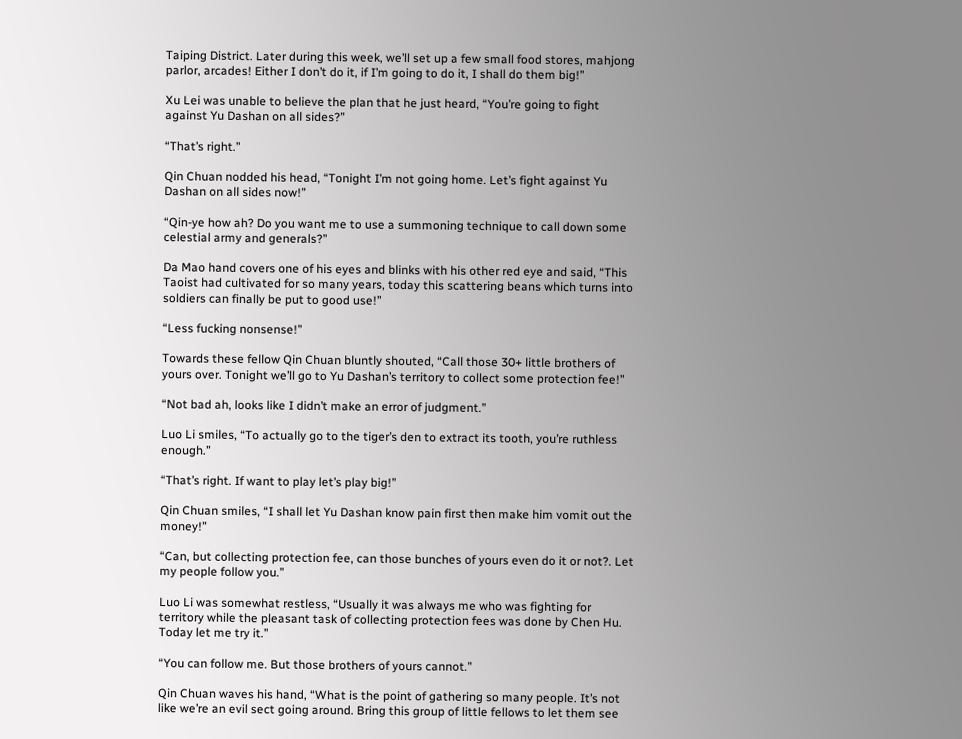Taiping District. Later during this week, we’ll set up a few small food stores, mahjong parlor, arcades! Either I don’t do it, if I’m going to do it, I shall do them big!”

Xu Lei was unable to believe the plan that he just heard, “You’re going to fight against Yu Dashan on all sides?”

“That’s right.”

Qin Chuan nodded his head, “Tonight I’m not going home. Let’s fight against Yu Dashan on all sides now!”

“Qin-ye how ah? Do you want me to use a summoning technique to call down some celestial army and generals?”

Da Mao hand covers one of his eyes and blinks with his other red eye and said, “This Taoist had cultivated for so many years, today this scattering beans which turns into soldiers can finally be put to good use!”

“Less fucking nonsense!”

Towards these fellow Qin Chuan bluntly shouted, “Call those 30+ little brothers of yours over. Tonight we’ll go to Yu Dashan’s territory to collect some protection fee!”

“Not bad ah, looks like I didn’t make an error of judgment.”

Luo Li smiles, “To actually go to the tiger’s den to extract its tooth, you’re ruthless enough.”

“That’s right. If want to play let’s play big!”

Qin Chuan smiles, “I shall let Yu Dashan know pain first then make him vomit out the money!”

“Can, but collecting protection fee, can those bunches of yours even do it or not?. Let my people follow you.”

Luo Li was somewhat restless, “Usually it was always me who was fighting for territory while the pleasant task of collecting protection fees was done by Chen Hu. Today let me try it.”

“You can follow me. But those brothers of yours cannot.”

Qin Chuan waves his hand, “What is the point of gathering so many people. It’s not like we’re an evil sect going around. Bring this group of little fellows to let them see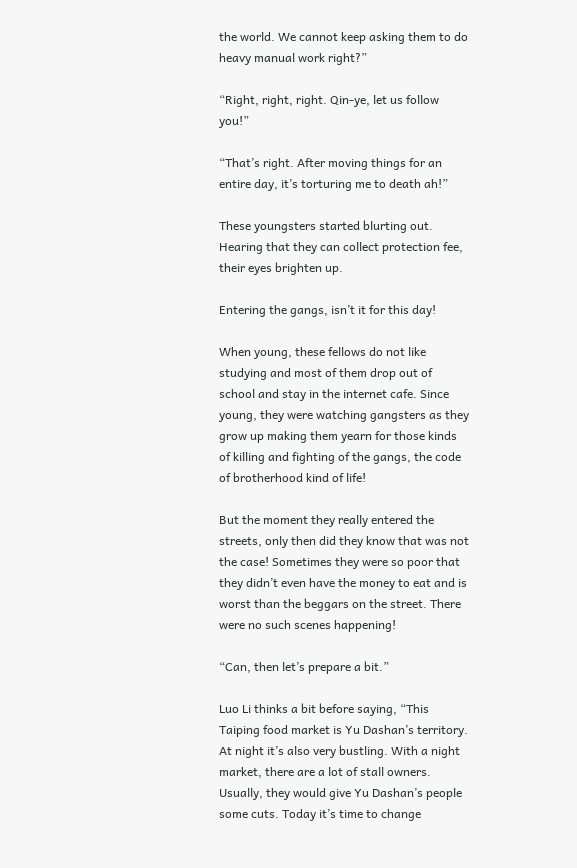the world. We cannot keep asking them to do heavy manual work right?”

“Right, right, right. Qin-ye, let us follow you!”

“That’s right. After moving things for an entire day, it’s torturing me to death ah!”

These youngsters started blurting out. Hearing that they can collect protection fee, their eyes brighten up.

Entering the gangs, isn’t it for this day!

When young, these fellows do not like studying and most of them drop out of school and stay in the internet cafe. Since young, they were watching gangsters as they grow up making them yearn for those kinds of killing and fighting of the gangs, the code of brotherhood kind of life!

But the moment they really entered the streets, only then did they know that was not the case! Sometimes they were so poor that they didn’t even have the money to eat and is worst than the beggars on the street. There were no such scenes happening!

“Can, then let’s prepare a bit.”

Luo Li thinks a bit before saying, “This Taiping food market is Yu Dashan’s territory. At night it’s also very bustling. With a night market, there are a lot of stall owners. Usually, they would give Yu Dashan’s people some cuts. Today it’s time to change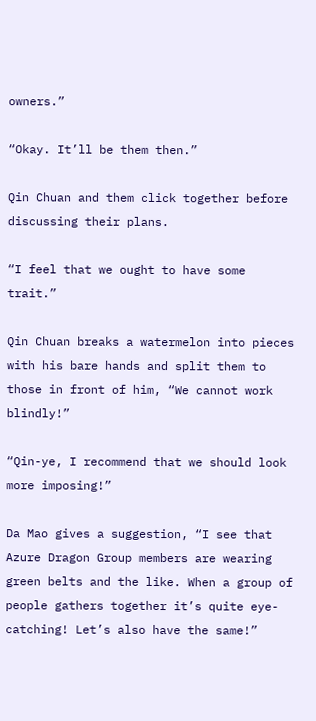owners.”

“Okay. It’ll be them then.”

Qin Chuan and them click together before discussing their plans.

“I feel that we ought to have some trait.”

Qin Chuan breaks a watermelon into pieces with his bare hands and split them to those in front of him, “We cannot work blindly!”

“Qin-ye, I recommend that we should look more imposing!”

Da Mao gives a suggestion, “I see that Azure Dragon Group members are wearing green belts and the like. When a group of people gathers together it’s quite eye-catching! Let’s also have the same!”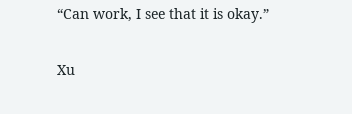“Can work, I see that it is okay.”

Xu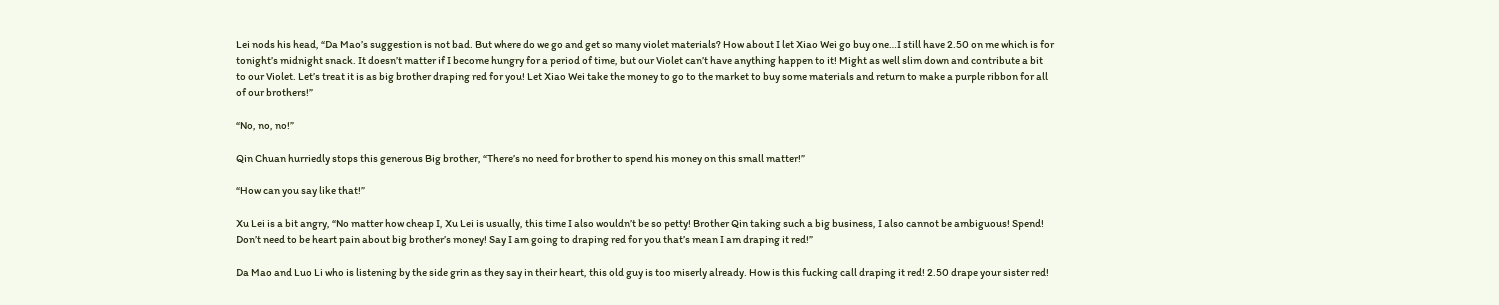Lei nods his head, “Da Mao’s suggestion is not bad. But where do we go and get so many violet materials? How about I let Xiao Wei go buy one…I still have 2.50 on me which is for tonight’s midnight snack. It doesn’t matter if I become hungry for a period of time, but our Violet can’t have anything happen to it! Might as well slim down and contribute a bit to our Violet. Let’s treat it is as big brother draping red for you! Let Xiao Wei take the money to go to the market to buy some materials and return to make a purple ribbon for all of our brothers!”

“No, no, no!”

Qin Chuan hurriedly stops this generous Big brother, “There’s no need for brother to spend his money on this small matter!”

“How can you say like that!”

Xu Lei is a bit angry, “No matter how cheap I, Xu Lei is usually, this time I also wouldn’t be so petty! Brother Qin taking such a big business, I also cannot be ambiguous! Spend! Don’t need to be heart pain about big brother’s money! Say I am going to draping red for you that’s mean I am draping it red!”

Da Mao and Luo Li who is listening by the side grin as they say in their heart, this old guy is too miserly already. How is this fucking call draping it red! 2.50 drape your sister red!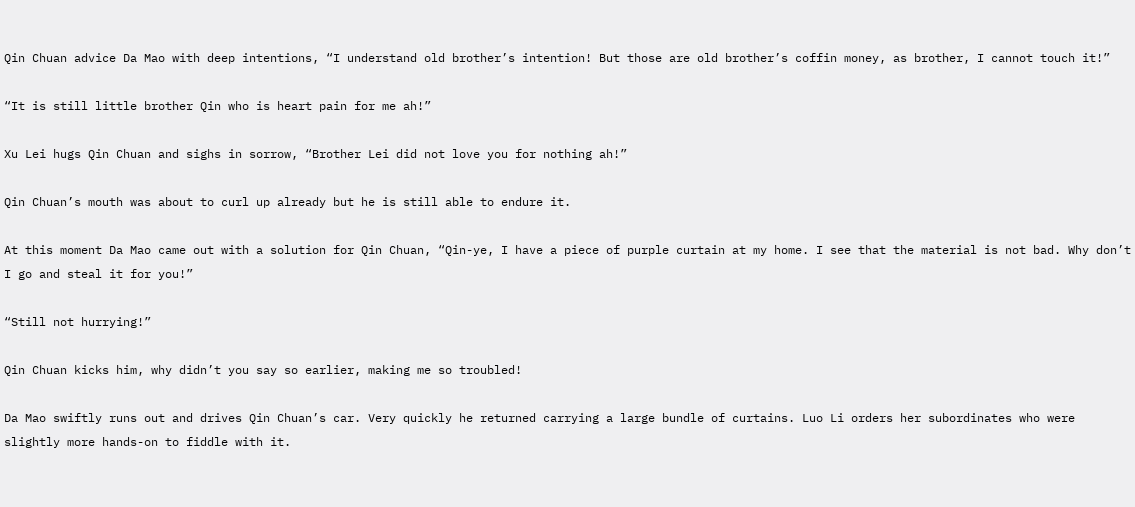Qin Chuan advice Da Mao with deep intentions, “I understand old brother’s intention! But those are old brother’s coffin money, as brother, I cannot touch it!”

“It is still little brother Qin who is heart pain for me ah!”

Xu Lei hugs Qin Chuan and sighs in sorrow, “Brother Lei did not love you for nothing ah!”

Qin Chuan’s mouth was about to curl up already but he is still able to endure it.

At this moment Da Mao came out with a solution for Qin Chuan, “Qin-ye, I have a piece of purple curtain at my home. I see that the material is not bad. Why don’t I go and steal it for you!”

“Still not hurrying!”

Qin Chuan kicks him, why didn’t you say so earlier, making me so troubled!

Da Mao swiftly runs out and drives Qin Chuan’s car. Very quickly he returned carrying a large bundle of curtains. Luo Li orders her subordinates who were slightly more hands-on to fiddle with it.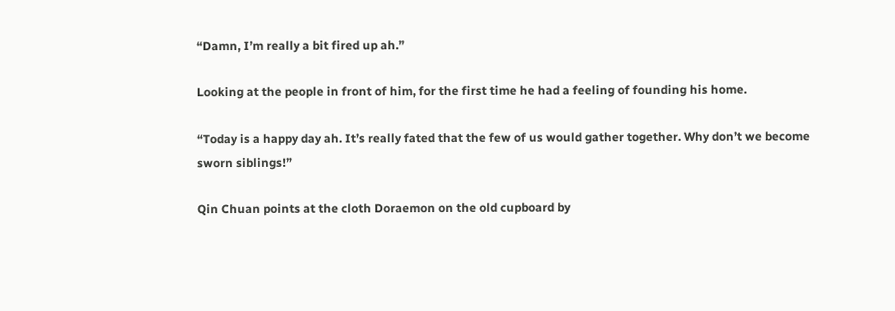“Damn, I’m really a bit fired up ah.”

Looking at the people in front of him, for the first time he had a feeling of founding his home.

“Today is a happy day ah. It’s really fated that the few of us would gather together. Why don’t we become sworn siblings!”

Qin Chuan points at the cloth Doraemon on the old cupboard by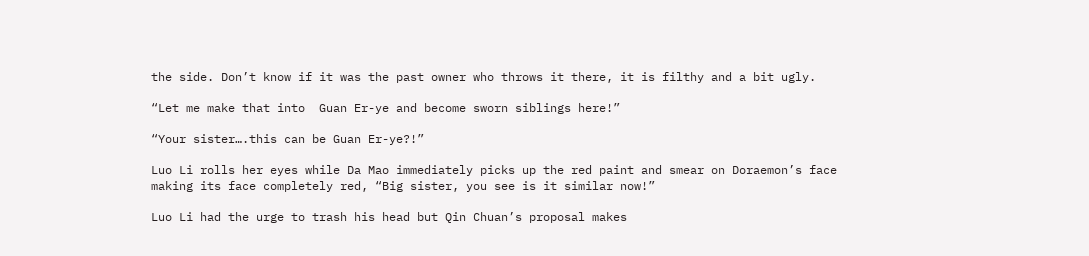the side. Don’t know if it was the past owner who throws it there, it is filthy and a bit ugly.

“Let me make that into  Guan Er-ye and become sworn siblings here!”

“Your sister….this can be Guan Er-ye?!”

Luo Li rolls her eyes while Da Mao immediately picks up the red paint and smear on Doraemon’s face making its face completely red, “Big sister, you see is it similar now!”

Luo Li had the urge to trash his head but Qin Chuan’s proposal makes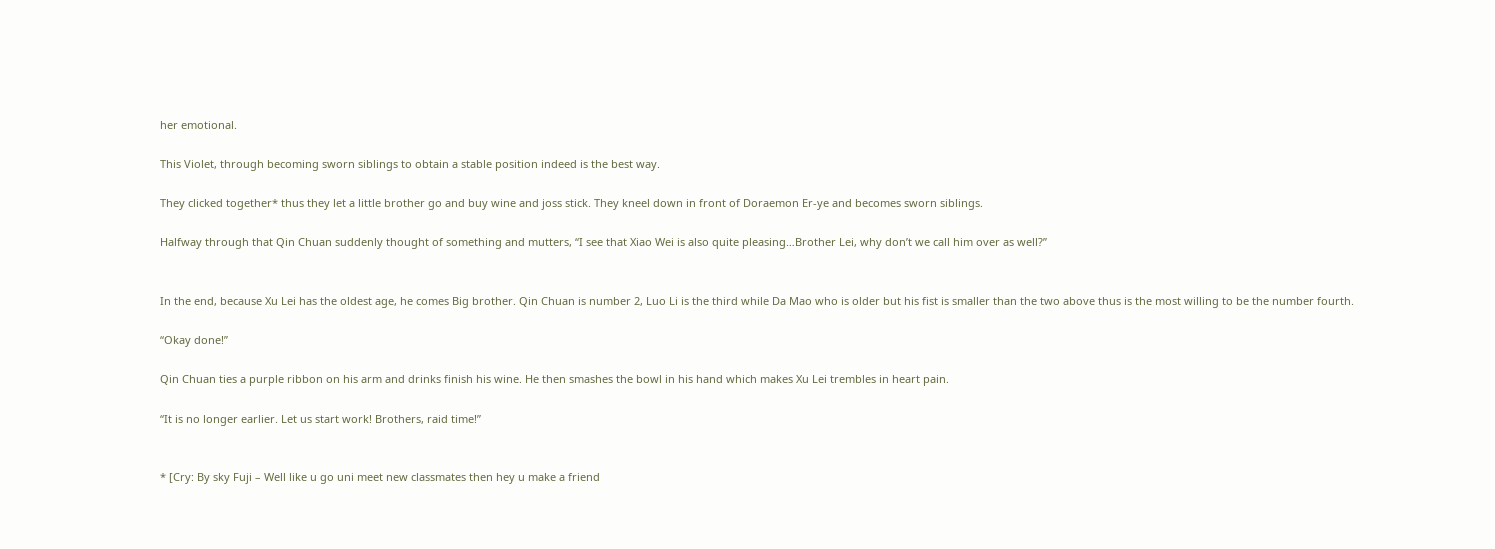her emotional.

This Violet, through becoming sworn siblings to obtain a stable position indeed is the best way.

They clicked together* thus they let a little brother go and buy wine and joss stick. They kneel down in front of Doraemon Er-ye and becomes sworn siblings.

Halfway through that Qin Chuan suddenly thought of something and mutters, “I see that Xiao Wei is also quite pleasing…Brother Lei, why don’t we call him over as well?”


In the end, because Xu Lei has the oldest age, he comes Big brother. Qin Chuan is number 2, Luo Li is the third while Da Mao who is older but his fist is smaller than the two above thus is the most willing to be the number fourth.

“Okay done!”

Qin Chuan ties a purple ribbon on his arm and drinks finish his wine. He then smashes the bowl in his hand which makes Xu Lei trembles in heart pain.

“It is no longer earlier. Let us start work! Brothers, raid time!”


* [Cry: By sky Fuji – Well like u go uni meet new classmates then hey u make a friend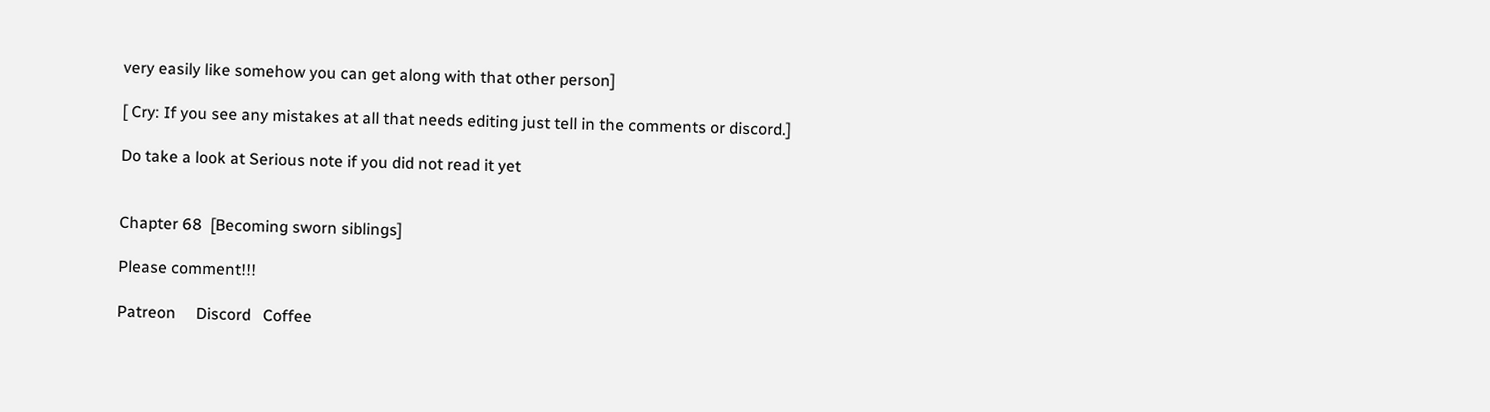very easily like somehow you can get along with that other person]

[ Cry: If you see any mistakes at all that needs editing just tell in the comments or discord.]

Do take a look at Serious note if you did not read it yet


Chapter 68  [Becoming sworn siblings]

Please comment!!!

Patreon     Discord   Coffee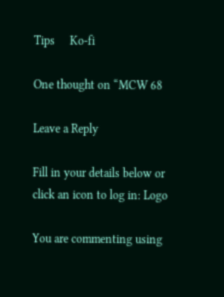Tips     Ko-fi

One thought on “MCW 68

Leave a Reply

Fill in your details below or click an icon to log in: Logo

You are commenting using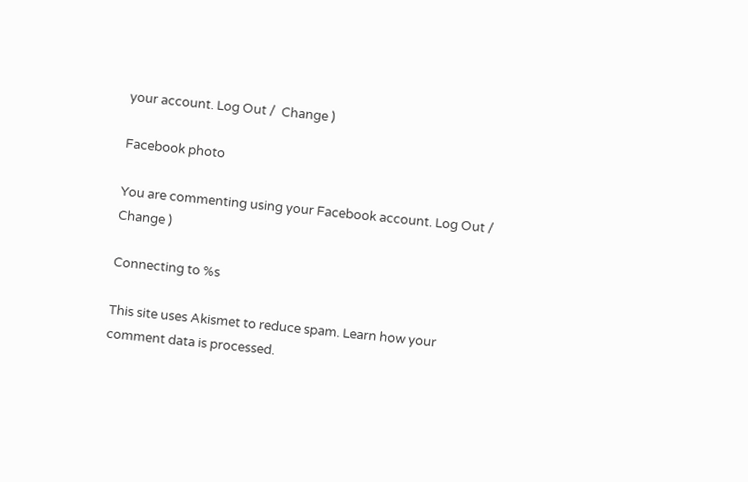your account. Log Out /  Change )

Facebook photo

You are commenting using your Facebook account. Log Out /  Change )

Connecting to %s

This site uses Akismet to reduce spam. Learn how your comment data is processed.